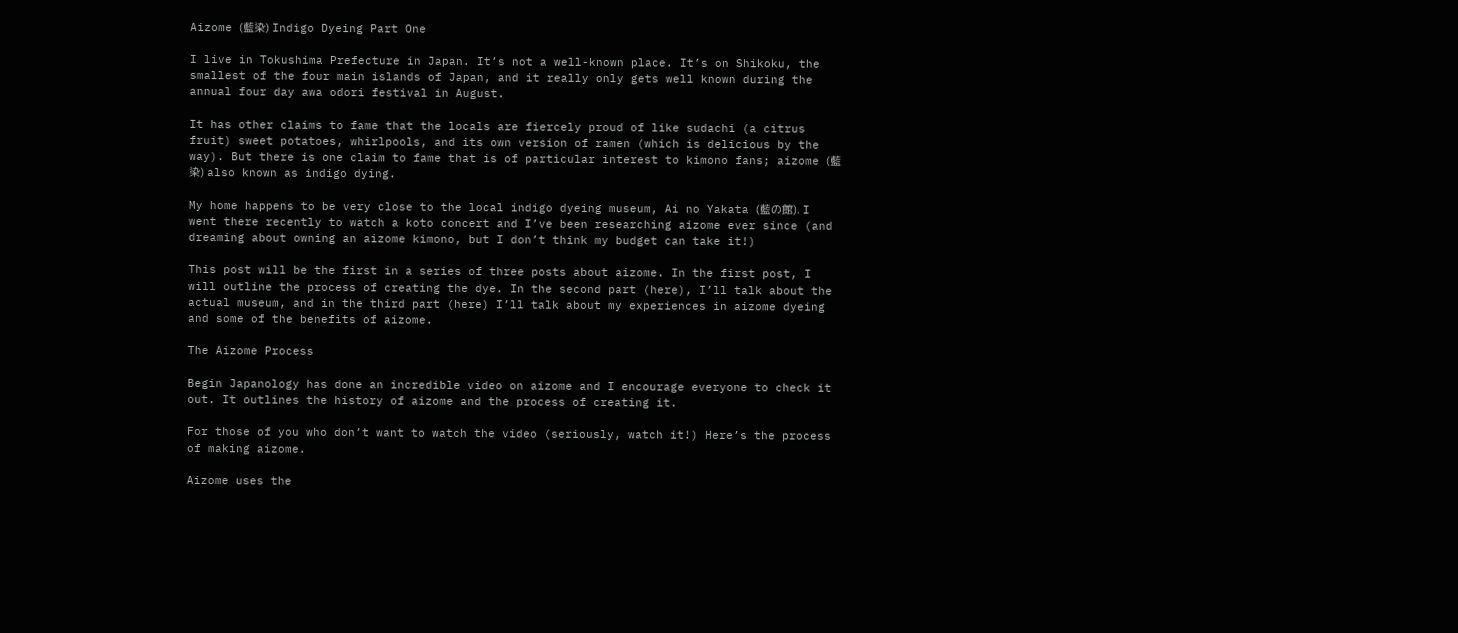Aizome (藍染) Indigo Dyeing Part One

I live in Tokushima Prefecture in Japan. It’s not a well-known place. It’s on Shikoku, the smallest of the four main islands of Japan, and it really only gets well known during the annual four day awa odori festival in August.

It has other claims to fame that the locals are fiercely proud of like sudachi (a citrus fruit) sweet potatoes, whirlpools, and its own version of ramen (which is delicious by the way). But there is one claim to fame that is of particular interest to kimono fans; aizome (藍染) also known as indigo dying.

My home happens to be very close to the local indigo dyeing museum, Ai no Yakata (藍の館). I went there recently to watch a koto concert and I’ve been researching aizome ever since (and dreaming about owning an aizome kimono, but I don’t think my budget can take it!)

This post will be the first in a series of three posts about aizome. In the first post, I will outline the process of creating the dye. In the second part (here), I’ll talk about the actual museum, and in the third part (here) I’ll talk about my experiences in aizome dyeing and some of the benefits of aizome.

The Aizome Process

Begin Japanology has done an incredible video on aizome and I encourage everyone to check it out. It outlines the history of aizome and the process of creating it.

For those of you who don’t want to watch the video (seriously, watch it!) Here’s the process of making aizome.

Aizome uses the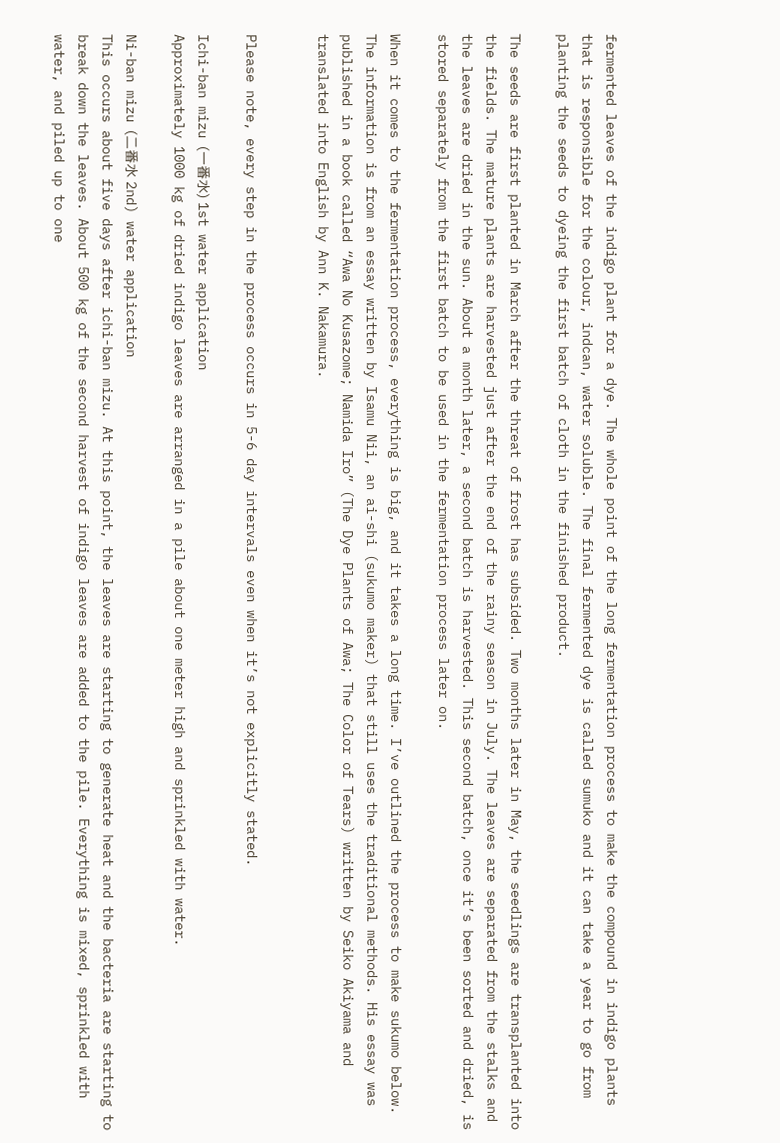fermented leaves of the indigo plant for a dye. The whole point of the long fermentation process to make the compound in indigo plants that is responsible for the colour, indcan, water soluble. The final fermented dye is called sumuko and it can take a year to go from planting the seeds to dyeing the first batch of cloth in the finished product.

The seeds are first planted in March after the threat of frost has subsided. Two months later in May, the seedlings are transplanted into the fields. The mature plants are harvested just after the end of the rainy season in July. The leaves are separated from the stalks and the leaves are dried in the sun. About a month later, a second batch is harvested. This second batch, once it’s been sorted and dried, is stored separately from the first batch to be used in the fermentation process later on.

When it comes to the fermentation process, everything is big, and it takes a long time. I’ve outlined the process to make sukumo below. The information is from an essay written by Isamu Nii, an ai-shi (sukumo maker) that still uses the traditional methods. His essay was published in a book called “Awa No Kusazome; Namida Iro” (The Dye Plants of Awa; The Color of Tears) written by Seiko Akiyama and translated into English by Ann K. Nakamura.


Please note, every step in the process occurs in 5-6 day intervals even when it’s not explicitly stated.

Ichi-ban mizu (一番水) 1st water application
Approximately 1000 kg of dried indigo leaves are arranged in a pile about one meter high and sprinkled with water.

Ni-ban mizu (二番水 2nd) water application
This occurs about five days after ichi-ban mizu. At this point, the leaves are starting to generate heat and the bacteria are starting to break down the leaves. About 500 kg of the second harvest of indigo leaves are added to the pile. Everything is mixed, sprinkled with water, and piled up to one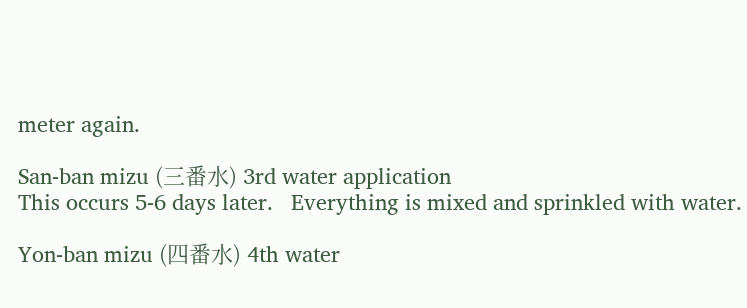meter again.

San-ban mizu (三番水) 3rd water application
This occurs 5-6 days later.   Everything is mixed and sprinkled with water.

Yon-ban mizu (四番水) 4th water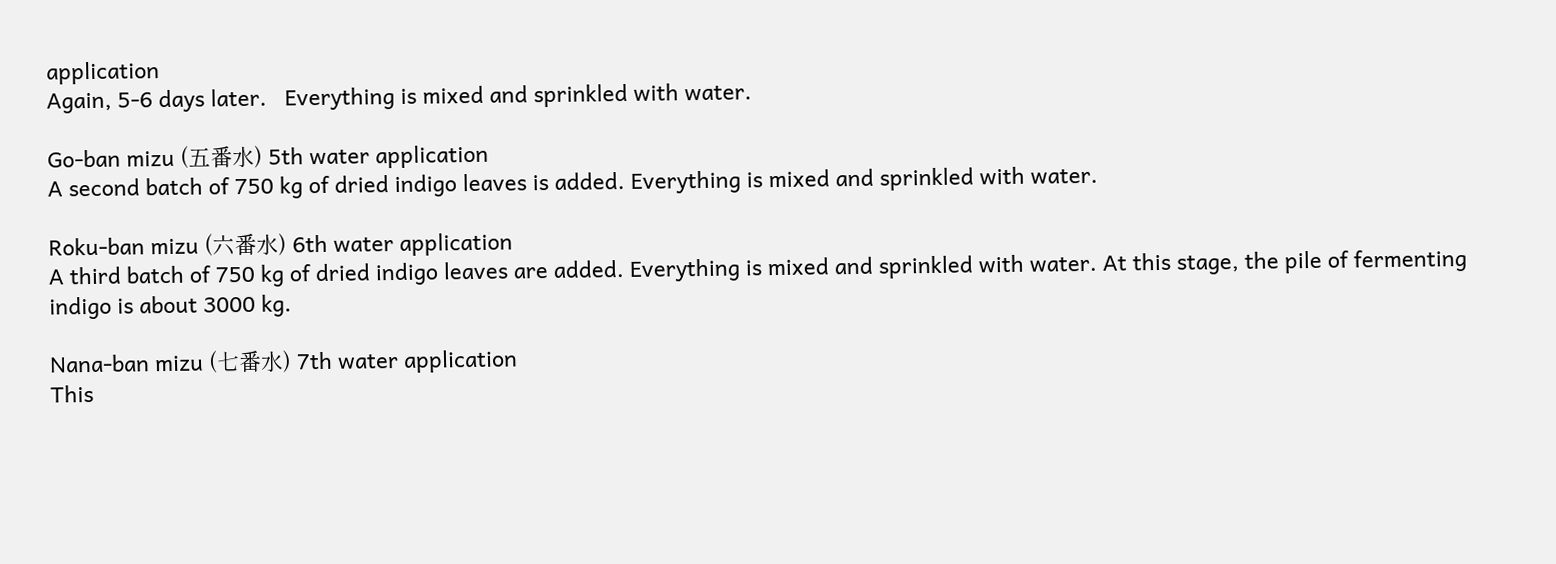application
Again, 5-6 days later.   Everything is mixed and sprinkled with water.

Go-ban mizu (五番水) 5th water application
A second batch of 750 kg of dried indigo leaves is added. Everything is mixed and sprinkled with water.

Roku-ban mizu (六番水) 6th water application
A third batch of 750 kg of dried indigo leaves are added. Everything is mixed and sprinkled with water. At this stage, the pile of fermenting indigo is about 3000 kg.

Nana-ban mizu (七番水) 7th water application
This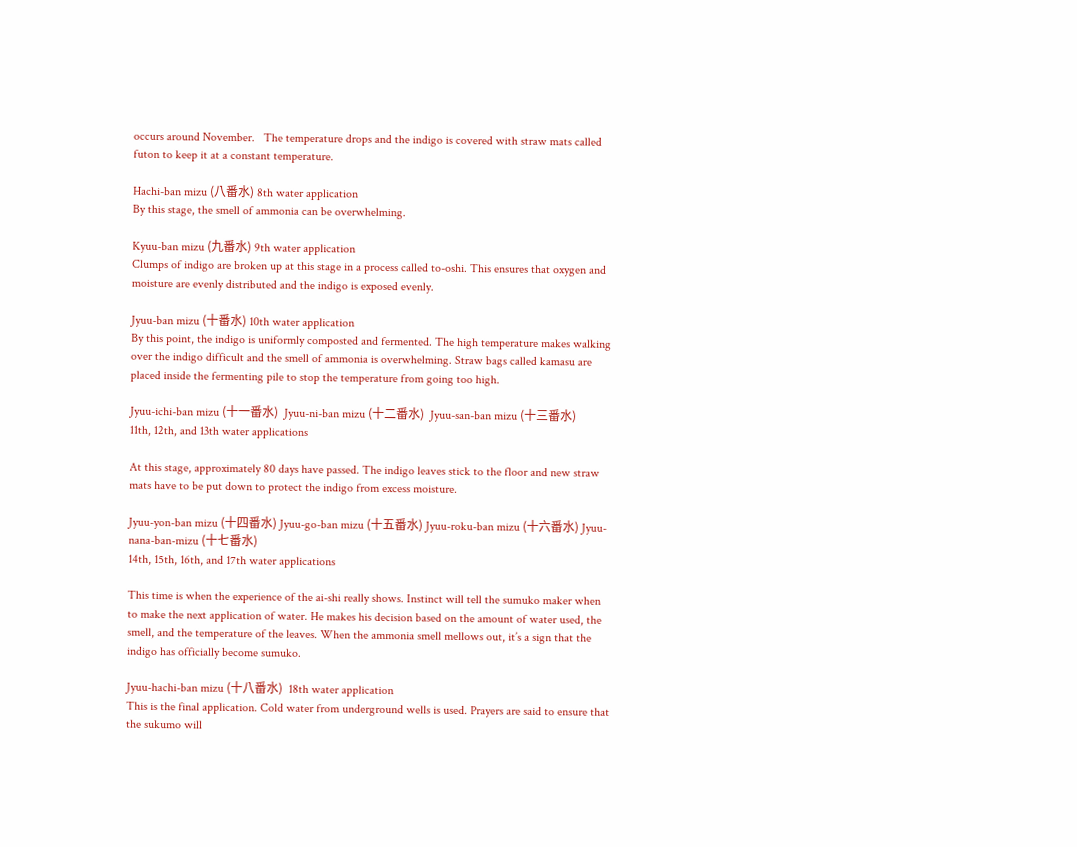occurs around November.   The temperature drops and the indigo is covered with straw mats called futon to keep it at a constant temperature.

Hachi-ban mizu (八番水) 8th water application
By this stage, the smell of ammonia can be overwhelming.

Kyuu-ban mizu (九番水) 9th water application
Clumps of indigo are broken up at this stage in a process called to-oshi. This ensures that oxygen and moisture are evenly distributed and the indigo is exposed evenly.

Jyuu-ban mizu (十番水) 10th water application
By this point, the indigo is uniformly composted and fermented. The high temperature makes walking over the indigo difficult and the smell of ammonia is overwhelming. Straw bags called kamasu are placed inside the fermenting pile to stop the temperature from going too high.

Jyuu-ichi-ban mizu (十一番水)  Jyuu-ni-ban mizu (十二番水)  Jyuu-san-ban mizu (十三番水)
11th, 12th, and 13th water applications

At this stage, approximately 80 days have passed. The indigo leaves stick to the floor and new straw mats have to be put down to protect the indigo from excess moisture.

Jyuu-yon-ban mizu (十四番水) Jyuu-go-ban mizu (十五番水) Jyuu-roku-ban mizu (十六番水) Jyuu-nana-ban-mizu (十七番水)
14th, 15th, 16th, and 17th water applications

This time is when the experience of the ai-shi really shows. Instinct will tell the sumuko maker when to make the next application of water. He makes his decision based on the amount of water used, the smell, and the temperature of the leaves. When the ammonia smell mellows out, it’s a sign that the indigo has officially become sumuko.

Jyuu-hachi-ban mizu (十八番水)  18th water application
This is the final application. Cold water from underground wells is used. Prayers are said to ensure that the sukumo will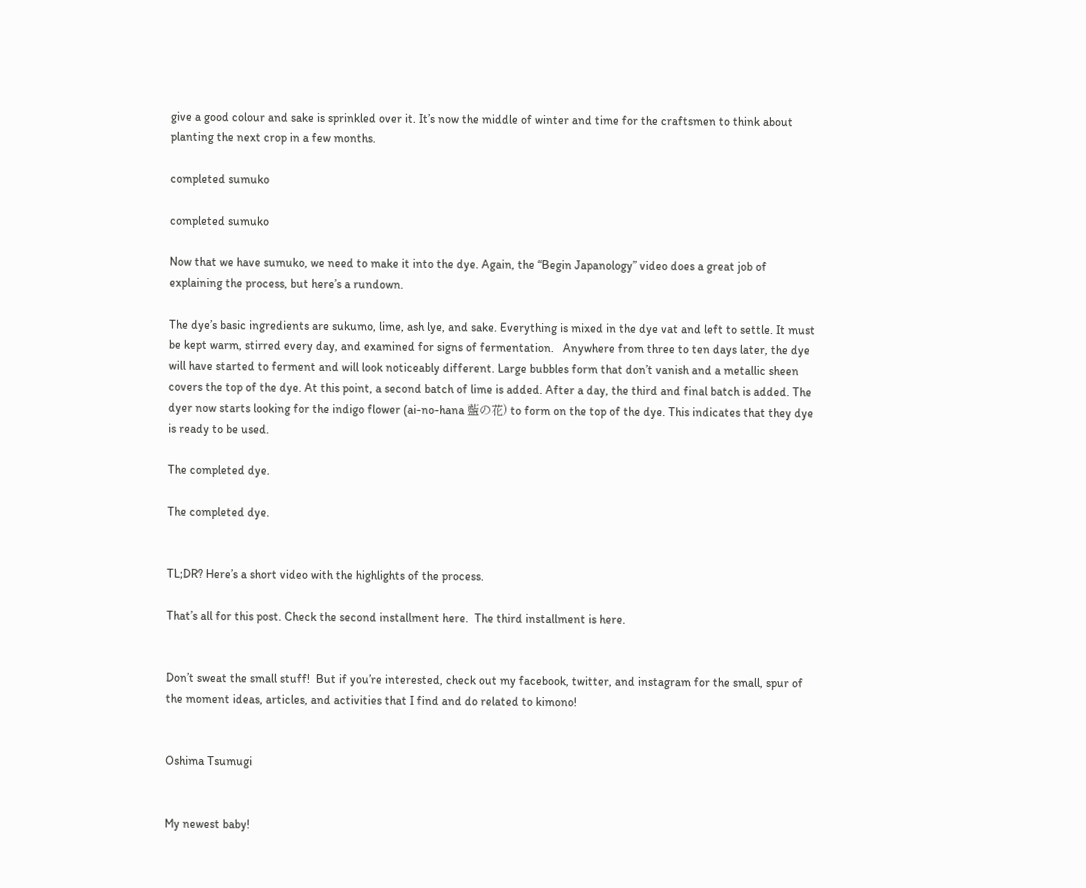give a good colour and sake is sprinkled over it. It’s now the middle of winter and time for the craftsmen to think about planting the next crop in a few months.

completed sumuko

completed sumuko

Now that we have sumuko, we need to make it into the dye. Again, the “Begin Japanology” video does a great job of explaining the process, but here’s a rundown.

The dye’s basic ingredients are sukumo, lime, ash lye, and sake. Everything is mixed in the dye vat and left to settle. It must be kept warm, stirred every day, and examined for signs of fermentation.   Anywhere from three to ten days later, the dye will have started to ferment and will look noticeably different. Large bubbles form that don’t vanish and a metallic sheen covers the top of the dye. At this point, a second batch of lime is added. After a day, the third and final batch is added. The dyer now starts looking for the indigo flower (ai-no-hana 藍の花) to form on the top of the dye. This indicates that they dye is ready to be used.

The completed dye.

The completed dye.


TL;DR? Here’s a short video with the highlights of the process.

That’s all for this post. Check the second installment here.  The third installment is here.


Don’t sweat the small stuff!  But if you’re interested, check out my facebook, twitter, and instagram for the small, spur of the moment ideas, articles, and activities that I find and do related to kimono!


Oshima Tsumugi


My newest baby!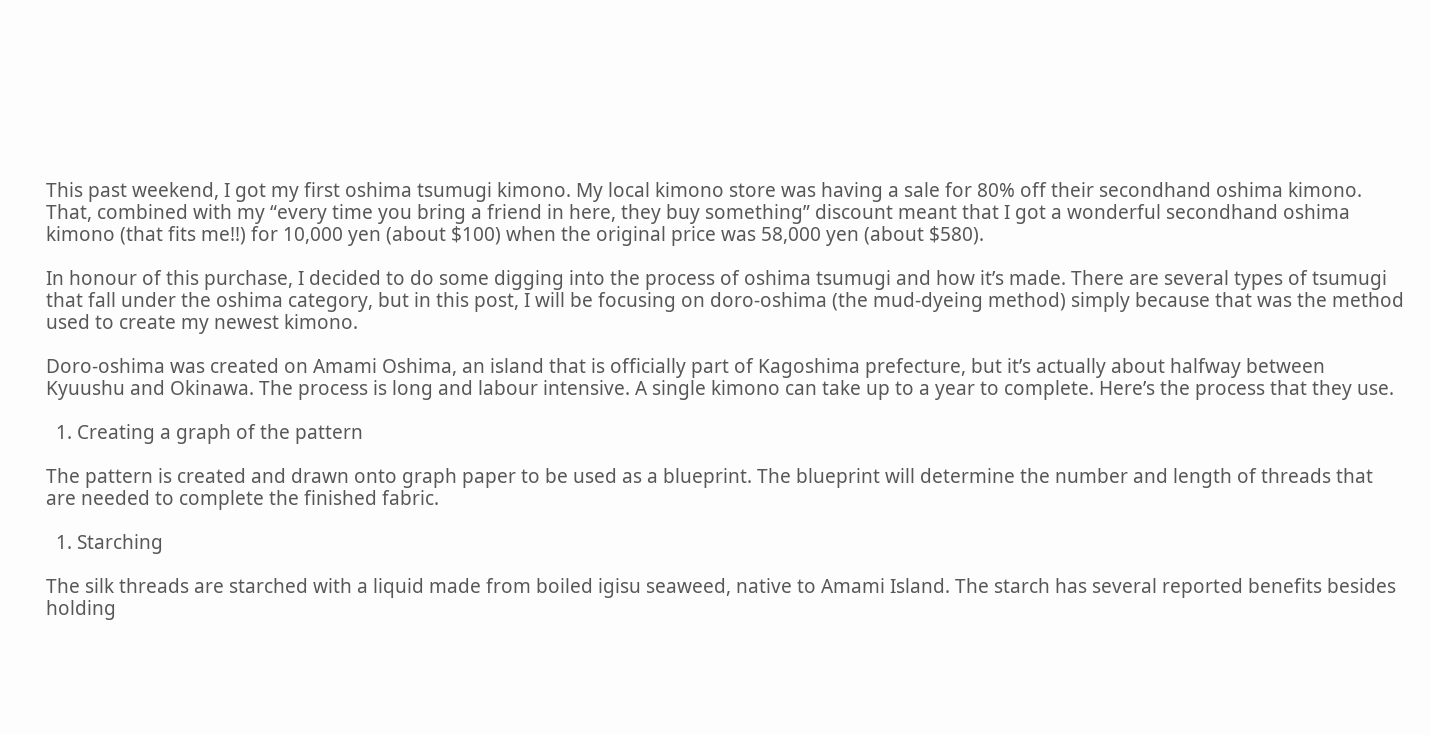This past weekend, I got my first oshima tsumugi kimono. My local kimono store was having a sale for 80% off their secondhand oshima kimono. That, combined with my “every time you bring a friend in here, they buy something” discount meant that I got a wonderful secondhand oshima kimono (that fits me!!) for 10,000 yen (about $100) when the original price was 58,000 yen (about $580).

In honour of this purchase, I decided to do some digging into the process of oshima tsumugi and how it’s made. There are several types of tsumugi that fall under the oshima category, but in this post, I will be focusing on doro-oshima (the mud-dyeing method) simply because that was the method used to create my newest kimono.

Doro-oshima was created on Amami Oshima, an island that is officially part of Kagoshima prefecture, but it’s actually about halfway between Kyuushu and Okinawa. The process is long and labour intensive. A single kimono can take up to a year to complete. Here’s the process that they use.

  1. Creating a graph of the pattern

The pattern is created and drawn onto graph paper to be used as a blueprint. The blueprint will determine the number and length of threads that are needed to complete the finished fabric.

  1. Starching

The silk threads are starched with a liquid made from boiled igisu seaweed, native to Amami Island. The starch has several reported benefits besides holding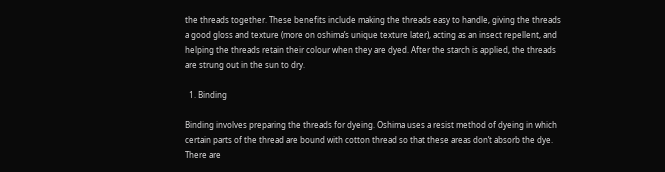the threads together. These benefits include making the threads easy to handle, giving the threads a good gloss and texture (more on oshima’s unique texture later), acting as an insect repellent, and helping the threads retain their colour when they are dyed. After the starch is applied, the threads are strung out in the sun to dry.

  1. Binding

Binding involves preparing the threads for dyeing. Oshima uses a resist method of dyeing in which certain parts of the thread are bound with cotton thread so that these areas don’t absorb the dye. There are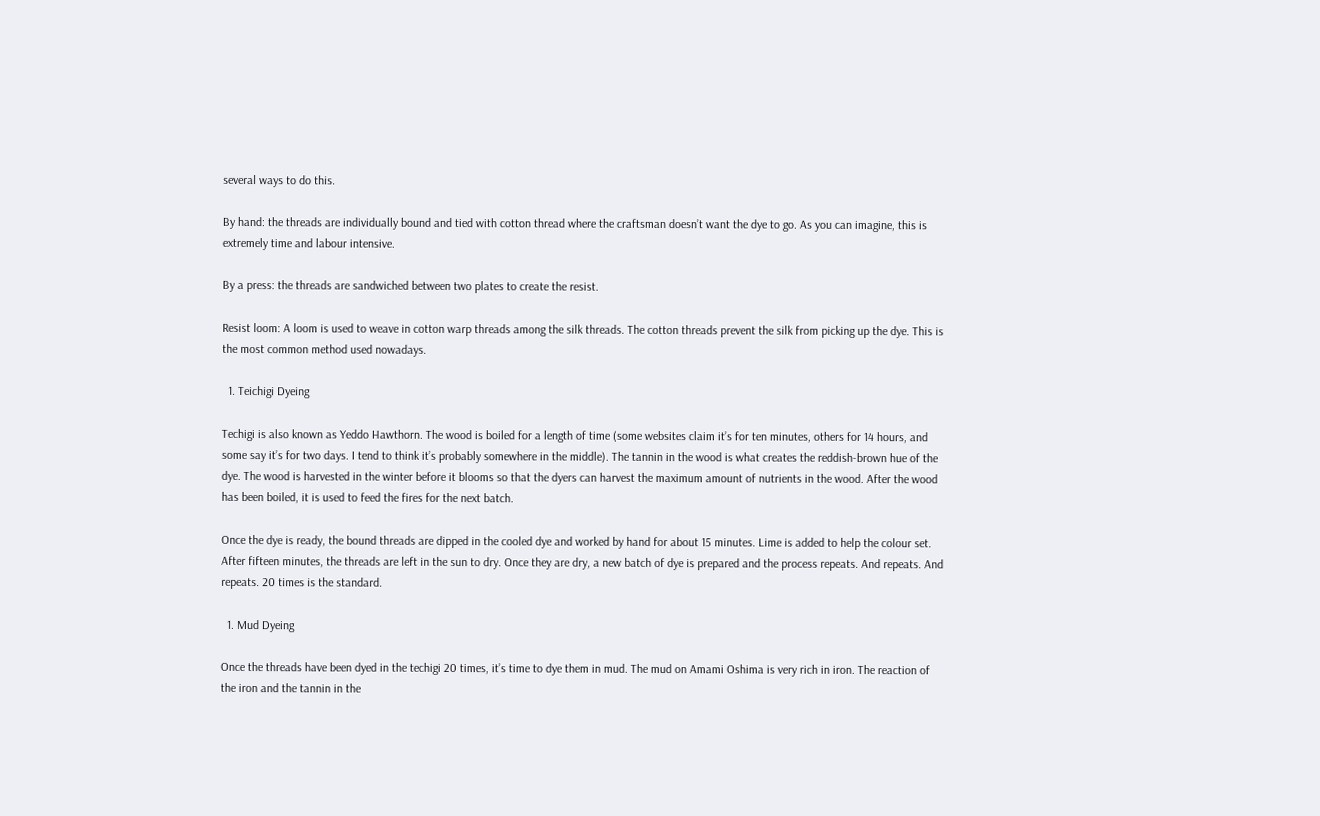several ways to do this.

By hand: the threads are individually bound and tied with cotton thread where the craftsman doesn’t want the dye to go. As you can imagine, this is extremely time and labour intensive.

By a press: the threads are sandwiched between two plates to create the resist.

Resist loom: A loom is used to weave in cotton warp threads among the silk threads. The cotton threads prevent the silk from picking up the dye. This is the most common method used nowadays.

  1. Teichigi Dyeing

Techigi is also known as Yeddo Hawthorn. The wood is boiled for a length of time (some websites claim it’s for ten minutes, others for 14 hours, and some say it’s for two days. I tend to think it’s probably somewhere in the middle). The tannin in the wood is what creates the reddish-brown hue of the dye. The wood is harvested in the winter before it blooms so that the dyers can harvest the maximum amount of nutrients in the wood. After the wood has been boiled, it is used to feed the fires for the next batch.

Once the dye is ready, the bound threads are dipped in the cooled dye and worked by hand for about 15 minutes. Lime is added to help the colour set. After fifteen minutes, the threads are left in the sun to dry. Once they are dry, a new batch of dye is prepared and the process repeats. And repeats. And repeats. 20 times is the standard.

  1. Mud Dyeing

Once the threads have been dyed in the techigi 20 times, it’s time to dye them in mud. The mud on Amami Oshima is very rich in iron. The reaction of the iron and the tannin in the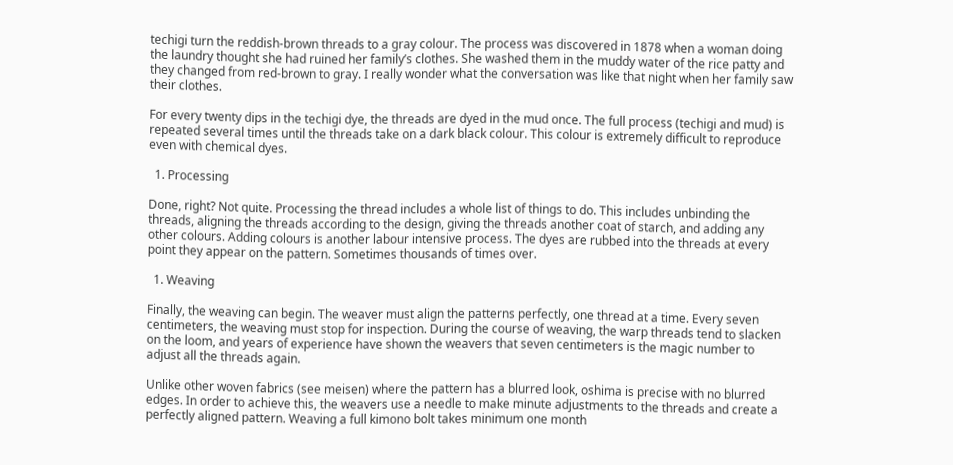techigi turn the reddish-brown threads to a gray colour. The process was discovered in 1878 when a woman doing the laundry thought she had ruined her family’s clothes. She washed them in the muddy water of the rice patty and they changed from red-brown to gray. I really wonder what the conversation was like that night when her family saw their clothes.

For every twenty dips in the techigi dye, the threads are dyed in the mud once. The full process (techigi and mud) is repeated several times until the threads take on a dark black colour. This colour is extremely difficult to reproduce even with chemical dyes.

  1. Processing

Done, right? Not quite. Processing the thread includes a whole list of things to do. This includes unbinding the threads, aligning the threads according to the design, giving the threads another coat of starch, and adding any other colours. Adding colours is another labour intensive process. The dyes are rubbed into the threads at every point they appear on the pattern. Sometimes thousands of times over.

  1. Weaving

Finally, the weaving can begin. The weaver must align the patterns perfectly, one thread at a time. Every seven centimeters, the weaving must stop for inspection. During the course of weaving, the warp threads tend to slacken on the loom, and years of experience have shown the weavers that seven centimeters is the magic number to adjust all the threads again.

Unlike other woven fabrics (see meisen) where the pattern has a blurred look, oshima is precise with no blurred edges. In order to achieve this, the weavers use a needle to make minute adjustments to the threads and create a perfectly aligned pattern. Weaving a full kimono bolt takes minimum one month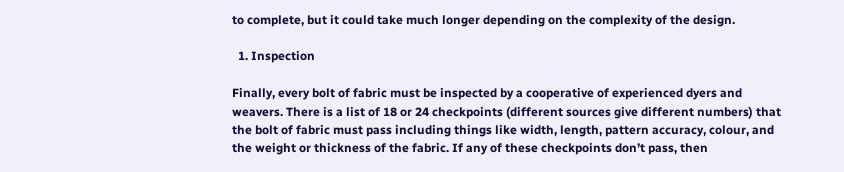to complete, but it could take much longer depending on the complexity of the design.

  1. Inspection

Finally, every bolt of fabric must be inspected by a cooperative of experienced dyers and weavers. There is a list of 18 or 24 checkpoints (different sources give different numbers) that the bolt of fabric must pass including things like width, length, pattern accuracy, colour, and the weight or thickness of the fabric. If any of these checkpoints don’t pass, then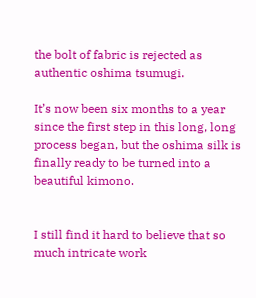the bolt of fabric is rejected as authentic oshima tsumugi.

It’s now been six months to a year since the first step in this long, long process began, but the oshima silk is finally ready to be turned into a beautiful kimono.


I still find it hard to believe that so much intricate work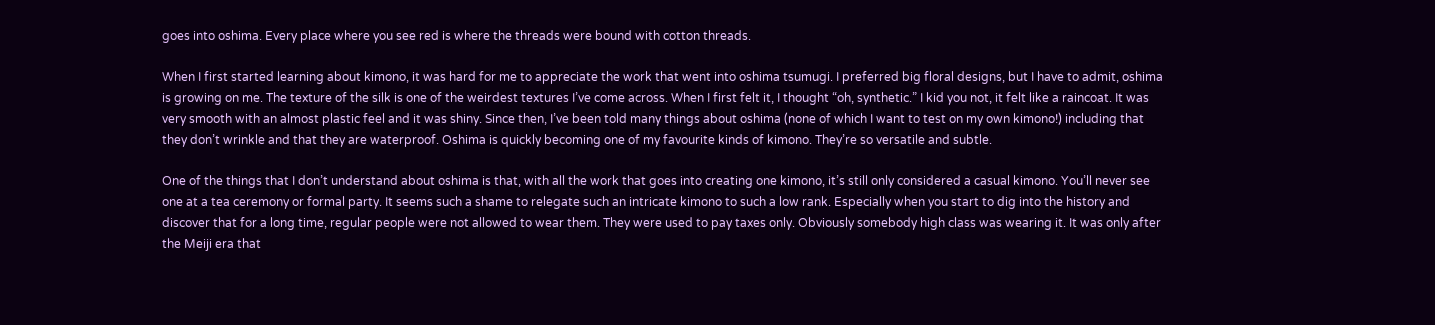goes into oshima. Every place where you see red is where the threads were bound with cotton threads.

When I first started learning about kimono, it was hard for me to appreciate the work that went into oshima tsumugi. I preferred big floral designs, but I have to admit, oshima is growing on me. The texture of the silk is one of the weirdest textures I’ve come across. When I first felt it, I thought “oh, synthetic.” I kid you not, it felt like a raincoat. It was very smooth with an almost plastic feel and it was shiny. Since then, I’ve been told many things about oshima (none of which I want to test on my own kimono!) including that they don’t wrinkle and that they are waterproof. Oshima is quickly becoming one of my favourite kinds of kimono. They’re so versatile and subtle.

One of the things that I don’t understand about oshima is that, with all the work that goes into creating one kimono, it’s still only considered a casual kimono. You’ll never see one at a tea ceremony or formal party. It seems such a shame to relegate such an intricate kimono to such a low rank. Especially when you start to dig into the history and discover that for a long time, regular people were not allowed to wear them. They were used to pay taxes only. Obviously somebody high class was wearing it. It was only after the Meiji era that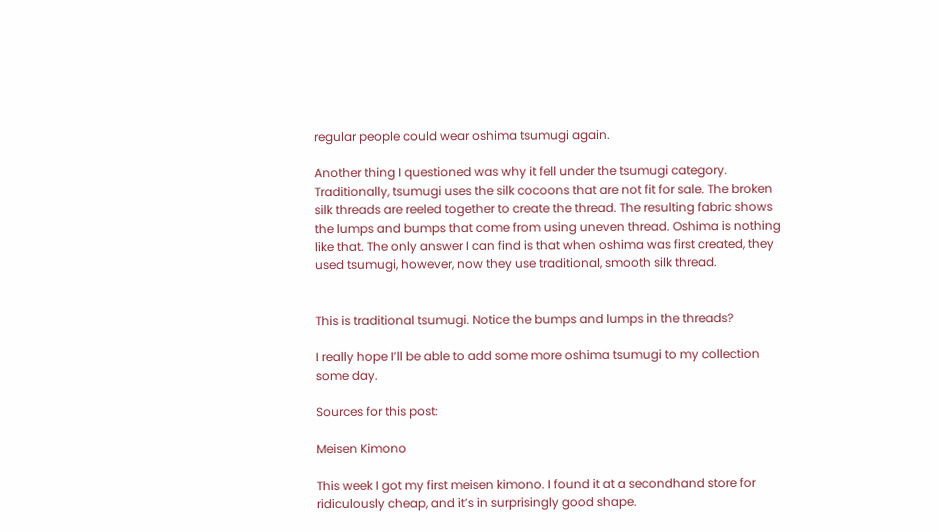regular people could wear oshima tsumugi again.

Another thing I questioned was why it fell under the tsumugi category. Traditionally, tsumugi uses the silk cocoons that are not fit for sale. The broken silk threads are reeled together to create the thread. The resulting fabric shows the lumps and bumps that come from using uneven thread. Oshima is nothing like that. The only answer I can find is that when oshima was first created, they used tsumugi, however, now they use traditional, smooth silk thread.


This is traditional tsumugi. Notice the bumps and lumps in the threads?

I really hope I’ll be able to add some more oshima tsumugi to my collection some day.

Sources for this post:

Meisen Kimono

This week I got my first meisen kimono. I found it at a secondhand store for ridiculously cheap, and it’s in surprisingly good shape.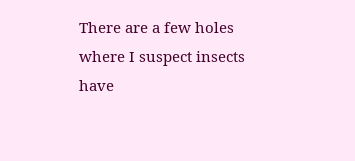There are a few holes where I suspect insects have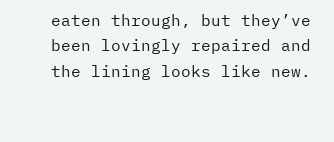eaten through, but they’ve been lovingly repaired and the lining looks like new.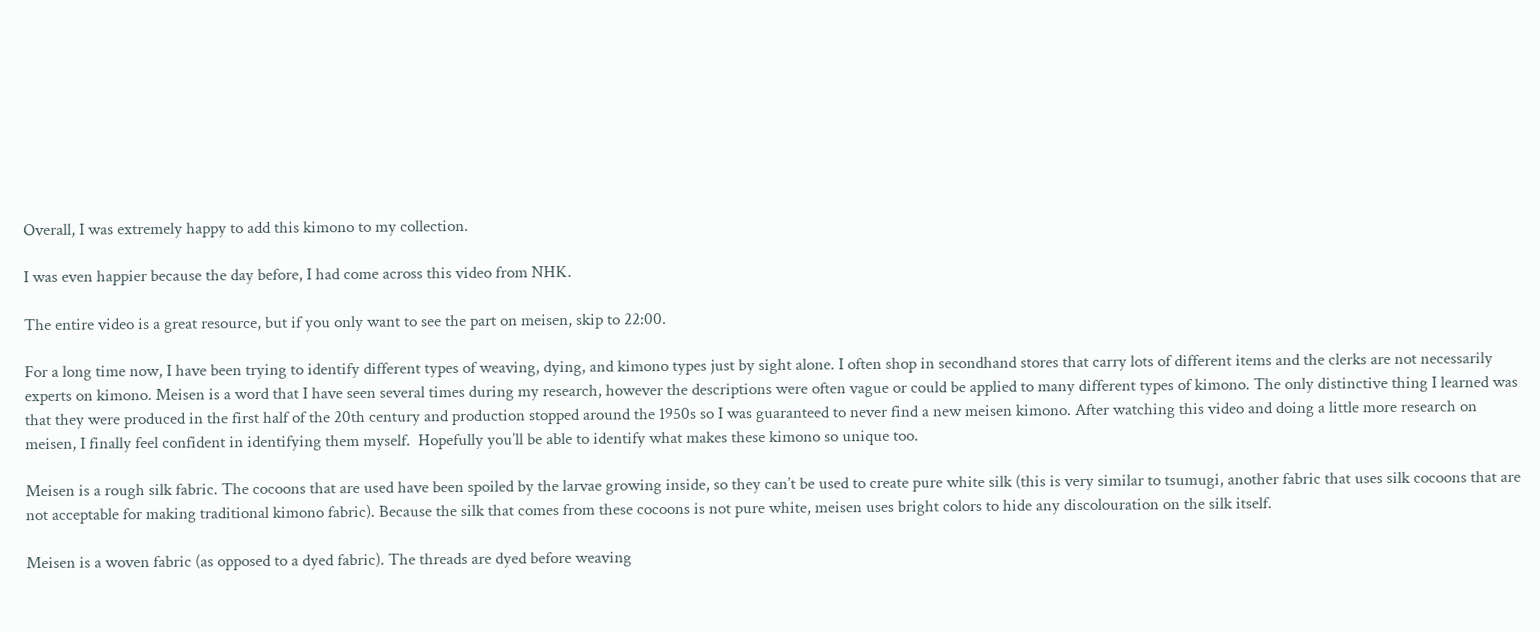Overall, I was extremely happy to add this kimono to my collection.

I was even happier because the day before, I had come across this video from NHK.

The entire video is a great resource, but if you only want to see the part on meisen, skip to 22:00.

For a long time now, I have been trying to identify different types of weaving, dying, and kimono types just by sight alone. I often shop in secondhand stores that carry lots of different items and the clerks are not necessarily experts on kimono. Meisen is a word that I have seen several times during my research, however the descriptions were often vague or could be applied to many different types of kimono. The only distinctive thing I learned was that they were produced in the first half of the 20th century and production stopped around the 1950s so I was guaranteed to never find a new meisen kimono. After watching this video and doing a little more research on meisen, I finally feel confident in identifying them myself.  Hopefully you’ll be able to identify what makes these kimono so unique too.

Meisen is a rough silk fabric. The cocoons that are used have been spoiled by the larvae growing inside, so they can’t be used to create pure white silk (this is very similar to tsumugi, another fabric that uses silk cocoons that are not acceptable for making traditional kimono fabric). Because the silk that comes from these cocoons is not pure white, meisen uses bright colors to hide any discolouration on the silk itself.

Meisen is a woven fabric (as opposed to a dyed fabric). The threads are dyed before weaving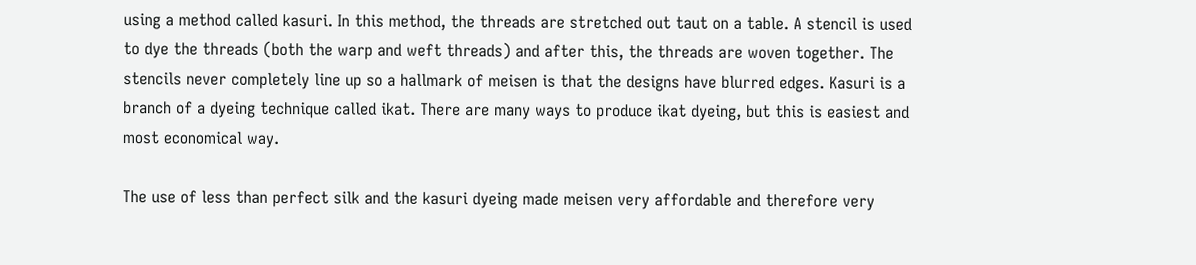using a method called kasuri. In this method, the threads are stretched out taut on a table. A stencil is used to dye the threads (both the warp and weft threads) and after this, the threads are woven together. The stencils never completely line up so a hallmark of meisen is that the designs have blurred edges. Kasuri is a branch of a dyeing technique called ikat. There are many ways to produce ikat dyeing, but this is easiest and most economical way.

The use of less than perfect silk and the kasuri dyeing made meisen very affordable and therefore very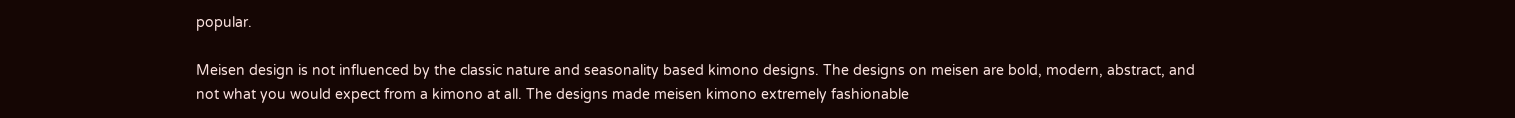popular.

Meisen design is not influenced by the classic nature and seasonality based kimono designs. The designs on meisen are bold, modern, abstract, and not what you would expect from a kimono at all. The designs made meisen kimono extremely fashionable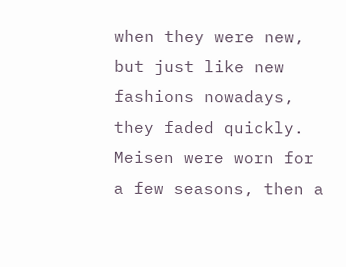when they were new, but just like new fashions nowadays, they faded quickly. Meisen were worn for a few seasons, then a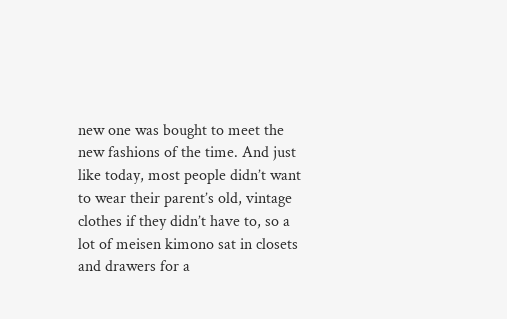new one was bought to meet the new fashions of the time. And just like today, most people didn’t want to wear their parent’s old, vintage clothes if they didn’t have to, so a lot of meisen kimono sat in closets and drawers for a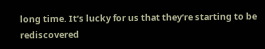long time. It’s lucky for us that they’re starting to be rediscovered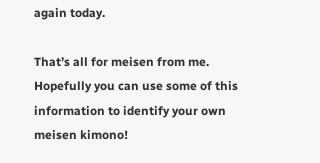again today.

That’s all for meisen from me. Hopefully you can use some of this information to identify your own meisen kimono!